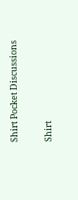Shirt Pocket Discussions

Shirt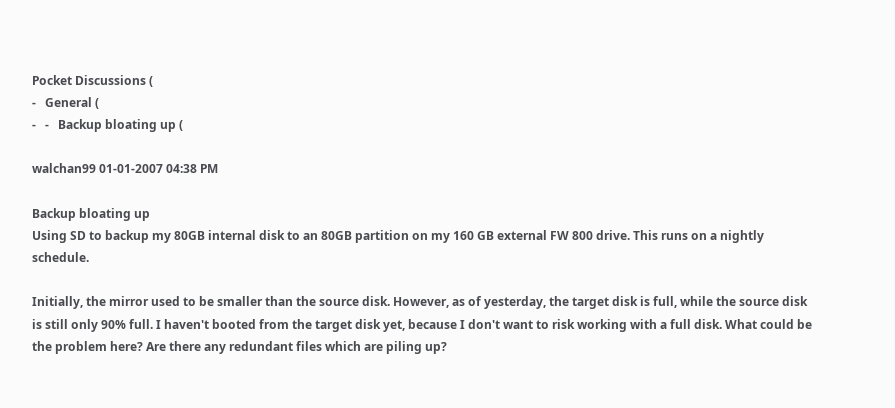Pocket Discussions (
-   General (
-   -   Backup bloating up (

walchan99 01-01-2007 04:38 PM

Backup bloating up
Using SD to backup my 80GB internal disk to an 80GB partition on my 160 GB external FW 800 drive. This runs on a nightly schedule.

Initially, the mirror used to be smaller than the source disk. However, as of yesterday, the target disk is full, while the source disk is still only 90% full. I haven't booted from the target disk yet, because I don't want to risk working with a full disk. What could be the problem here? Are there any redundant files which are piling up?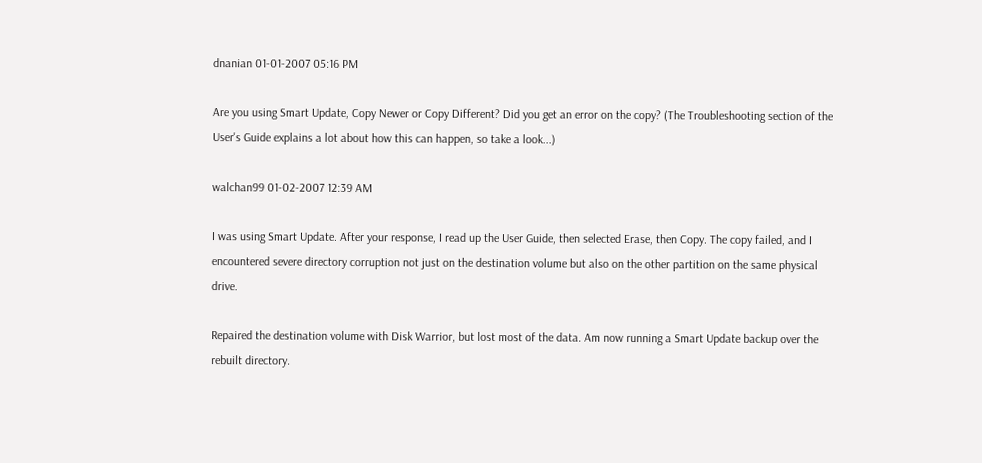dnanian 01-01-2007 05:16 PM

Are you using Smart Update, Copy Newer or Copy Different? Did you get an error on the copy? (The Troubleshooting section of the User's Guide explains a lot about how this can happen, so take a look...)

walchan99 01-02-2007 12:39 AM

I was using Smart Update. After your response, I read up the User Guide, then selected Erase, then Copy. The copy failed, and I encountered severe directory corruption not just on the destination volume but also on the other partition on the same physical drive.

Repaired the destination volume with Disk Warrior, but lost most of the data. Am now running a Smart Update backup over the rebuilt directory.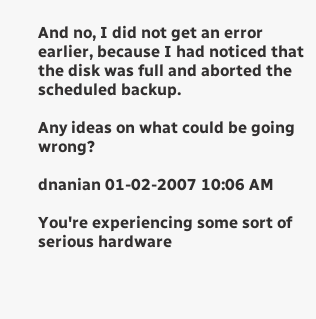And no, I did not get an error earlier, because I had noticed that the disk was full and aborted the scheduled backup.

Any ideas on what could be going wrong?

dnanian 01-02-2007 10:06 AM

You're experiencing some sort of serious hardware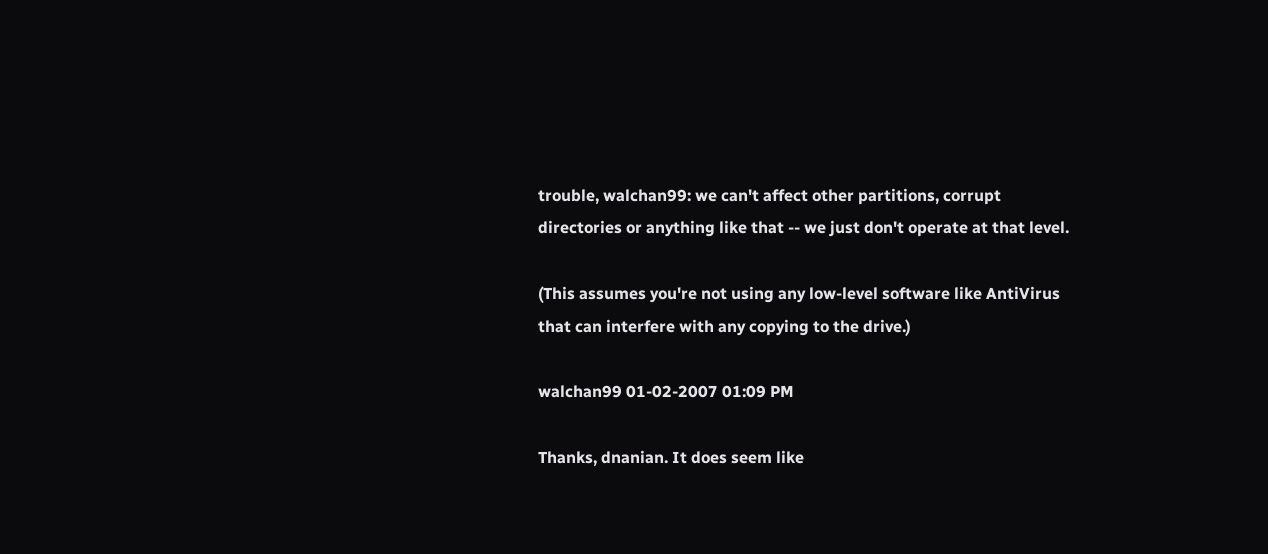trouble, walchan99: we can't affect other partitions, corrupt directories or anything like that -- we just don't operate at that level.

(This assumes you're not using any low-level software like AntiVirus that can interfere with any copying to the drive.)

walchan99 01-02-2007 01:09 PM

Thanks, dnanian. It does seem like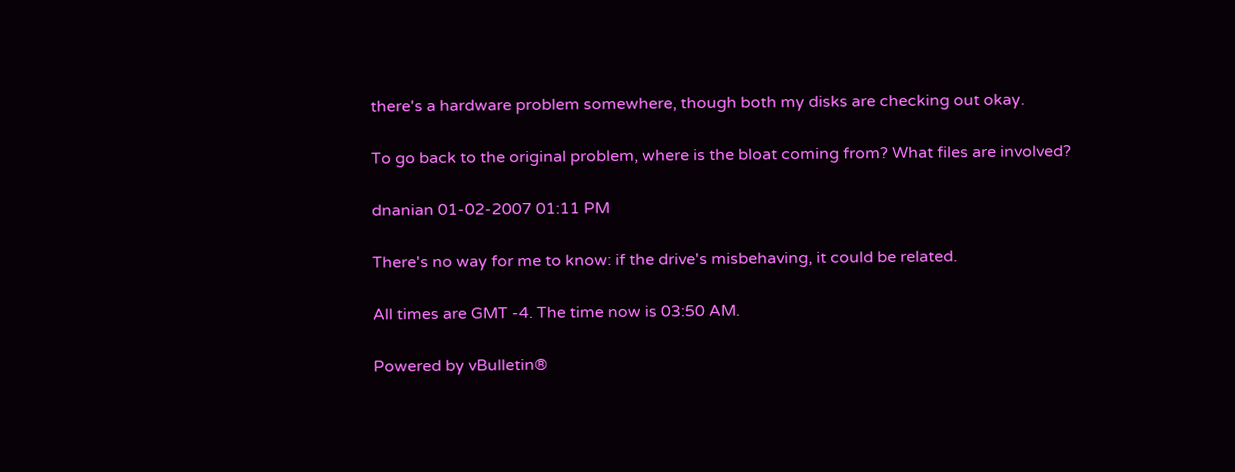there's a hardware problem somewhere, though both my disks are checking out okay.

To go back to the original problem, where is the bloat coming from? What files are involved?

dnanian 01-02-2007 01:11 PM

There's no way for me to know: if the drive's misbehaving, it could be related.

All times are GMT -4. The time now is 03:50 AM.

Powered by vBulletin®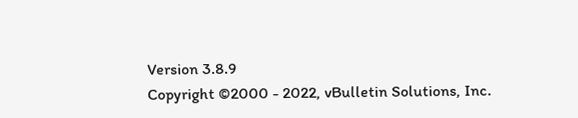Version 3.8.9
Copyright ©2000 - 2022, vBulletin Solutions, Inc.